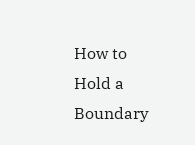How to Hold a Boundary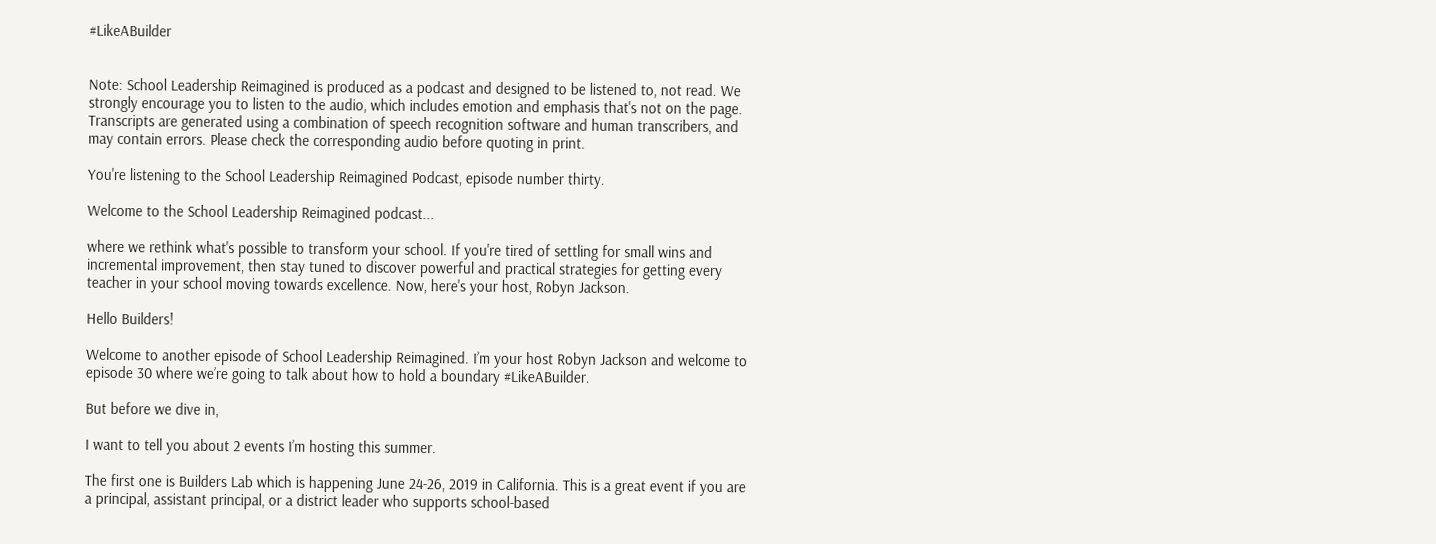#LikeABuilder


Note: School Leadership Reimagined is produced as a podcast and designed to be listened to, not read. We strongly encourage you to listen to the audio, which includes emotion and emphasis that's not on the page. Transcripts are generated using a combination of speech recognition software and human transcribers, and may contain errors. Please check the corresponding audio before quoting in print.

You're listening to the School Leadership Reimagined Podcast, episode number thirty.

Welcome to the School Leadership Reimagined podcast...

where we rethink what's possible to transform your school. If you're tired of settling for small wins and incremental improvement, then stay tuned to discover powerful and practical strategies for getting every teacher in your school moving towards excellence. Now, here's your host, Robyn Jackson.

Hello Builders!

Welcome to another episode of School Leadership Reimagined. I’m your host Robyn Jackson and welcome to episode 30 where we’re going to talk about how to hold a boundary #LikeABuilder.

But before we dive in,

I want to tell you about 2 events I’m hosting this summer.

The first one is Builders Lab which is happening June 24-26, 2019 in California. This is a great event if you are a principal, assistant principal, or a district leader who supports school-based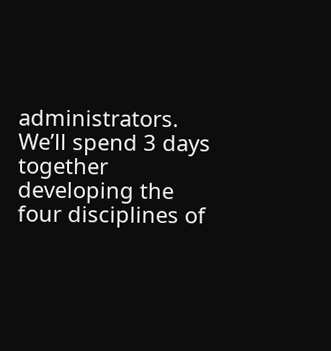administrators. We’ll spend 3 days together developing the four disciplines of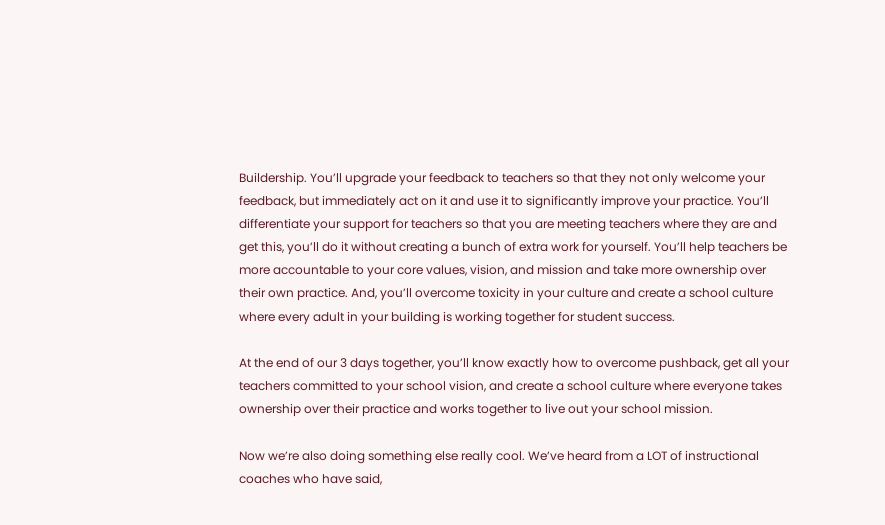Buildership. You’ll upgrade your feedback to teachers so that they not only welcome your feedback, but immediately act on it and use it to significantly improve your practice. You’ll differentiate your support for teachers so that you are meeting teachers where they are and get this, you’ll do it without creating a bunch of extra work for yourself. You’ll help teachers be more accountable to your core values, vision, and mission and take more ownership over their own practice. And, you’ll overcome toxicity in your culture and create a school culture where every adult in your building is working together for student success.

At the end of our 3 days together, you’ll know exactly how to overcome pushback, get all your teachers committed to your school vision, and create a school culture where everyone takes ownership over their practice and works together to live out your school mission.

Now we’re also doing something else really cool. We’ve heard from a LOT of instructional coaches who have said,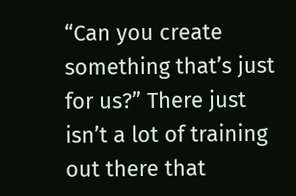“Can you create something that’s just for us?” There just isn’t a lot of training out there that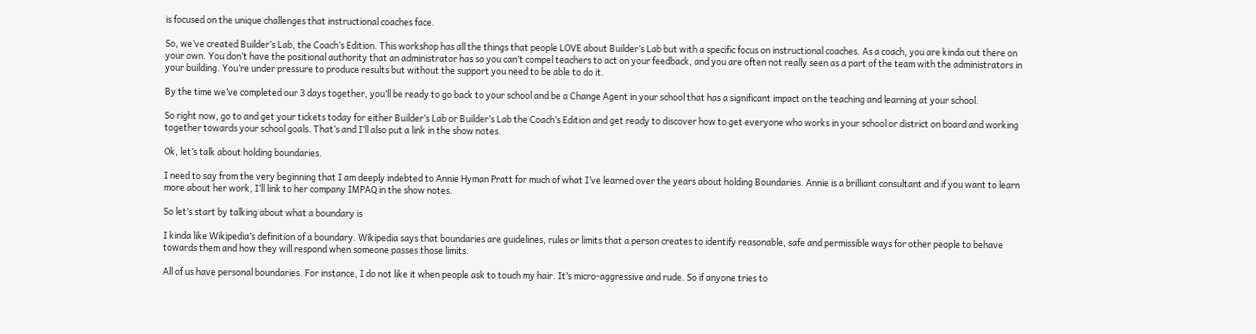is focused on the unique challenges that instructional coaches face.

So, we’ve created Builder’s Lab, the Coach’s Edition. This workshop has all the things that people LOVE about Builder’s Lab but with a specific focus on instructional coaches. As a coach, you are kinda out there on your own. You don’t have the positional authority that an administrator has so you can’t compel teachers to act on your feedback, and you are often not really seen as a part of the team with the administrators in your building. You’re under pressure to produce results but without the support you need to be able to do it.

By the time we’ve completed our 3 days together, you’ll be ready to go back to your school and be a Change Agent in your school that has a significant impact on the teaching and learning at your school.

So right now, go to and get your tickets today for either Builder’s Lab or Builder’s Lab the Coach’s Edition and get ready to discover how to get everyone who works in your school or district on board and working together towards your school goals. That’s and I’ll also put a link in the show notes.

Ok, let’s talk about holding boundaries.

I need to say from the very beginning that I am deeply indebted to Annie Hyman Pratt for much of what I’ve learned over the years about holding Boundaries. Annie is a brilliant consultant and if you want to learn more about her work, I’ll link to her company IMPAQ in the show notes.

So let’s start by talking about what a boundary is

I kinda like Wikipedia’s definition of a boundary. Wikipedia says that boundaries are guidelines, rules or limits that a person creates to identify reasonable, safe and permissible ways for other people to behave towards them and how they will respond when someone passes those limits.

All of us have personal boundaries. For instance, I do not like it when people ask to touch my hair. It’s micro-aggressive and rude. So if anyone tries to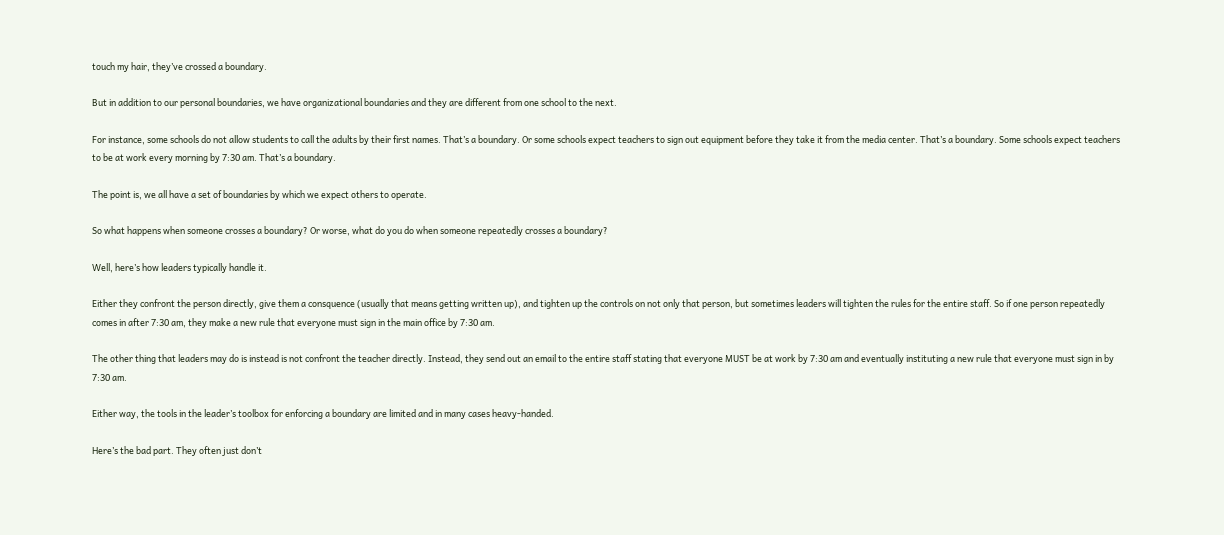touch my hair, they’ve crossed a boundary.

But in addition to our personal boundaries, we have organizational boundaries and they are different from one school to the next.

For instance, some schools do not allow students to call the adults by their first names. That’s a boundary. Or some schools expect teachers to sign out equipment before they take it from the media center. That’s a boundary. Some schools expect teachers to be at work every morning by 7:30 am. That’s a boundary.

The point is, we all have a set of boundaries by which we expect others to operate.

So what happens when someone crosses a boundary? Or worse, what do you do when someone repeatedly crosses a boundary?

Well, here’s how leaders typically handle it.

Either they confront the person directly, give them a consquence (usually that means getting written up), and tighten up the controls on not only that person, but sometimes leaders will tighten the rules for the entire staff. So if one person repeatedly comes in after 7:30 am, they make a new rule that everyone must sign in the main office by 7:30 am.

The other thing that leaders may do is instead is not confront the teacher directly. Instead, they send out an email to the entire staff stating that everyone MUST be at work by 7:30 am and eventually instituting a new rule that everyone must sign in by 7:30 am.

Either way, the tools in the leader’s toolbox for enforcing a boundary are limited and in many cases heavy-handed.

Here’s the bad part. They often just don’t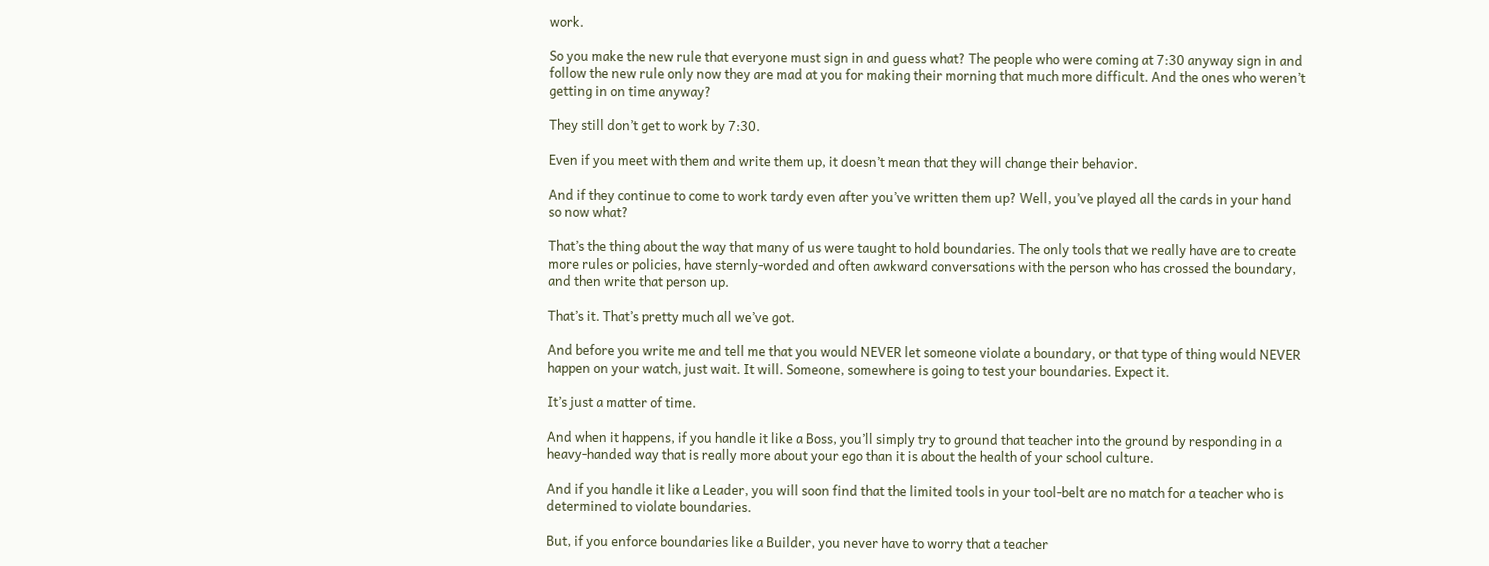work.

So you make the new rule that everyone must sign in and guess what? The people who were coming at 7:30 anyway sign in and follow the new rule only now they are mad at you for making their morning that much more difficult. And the ones who weren’t getting in on time anyway?

They still don’t get to work by 7:30.

Even if you meet with them and write them up, it doesn’t mean that they will change their behavior.

And if they continue to come to work tardy even after you’ve written them up? Well, you’ve played all the cards in your hand so now what?

That’s the thing about the way that many of us were taught to hold boundaries. The only tools that we really have are to create more rules or policies, have sternly-worded and often awkward conversations with the person who has crossed the boundary, and then write that person up.

That’s it. That’s pretty much all we’ve got.

And before you write me and tell me that you would NEVER let someone violate a boundary, or that type of thing would NEVER happen on your watch, just wait. It will. Someone, somewhere is going to test your boundaries. Expect it.

It’s just a matter of time.

And when it happens, if you handle it like a Boss, you’ll simply try to ground that teacher into the ground by responding in a heavy-handed way that is really more about your ego than it is about the health of your school culture.

And if you handle it like a Leader, you will soon find that the limited tools in your tool-belt are no match for a teacher who is determined to violate boundaries.

But, if you enforce boundaries like a Builder, you never have to worry that a teacher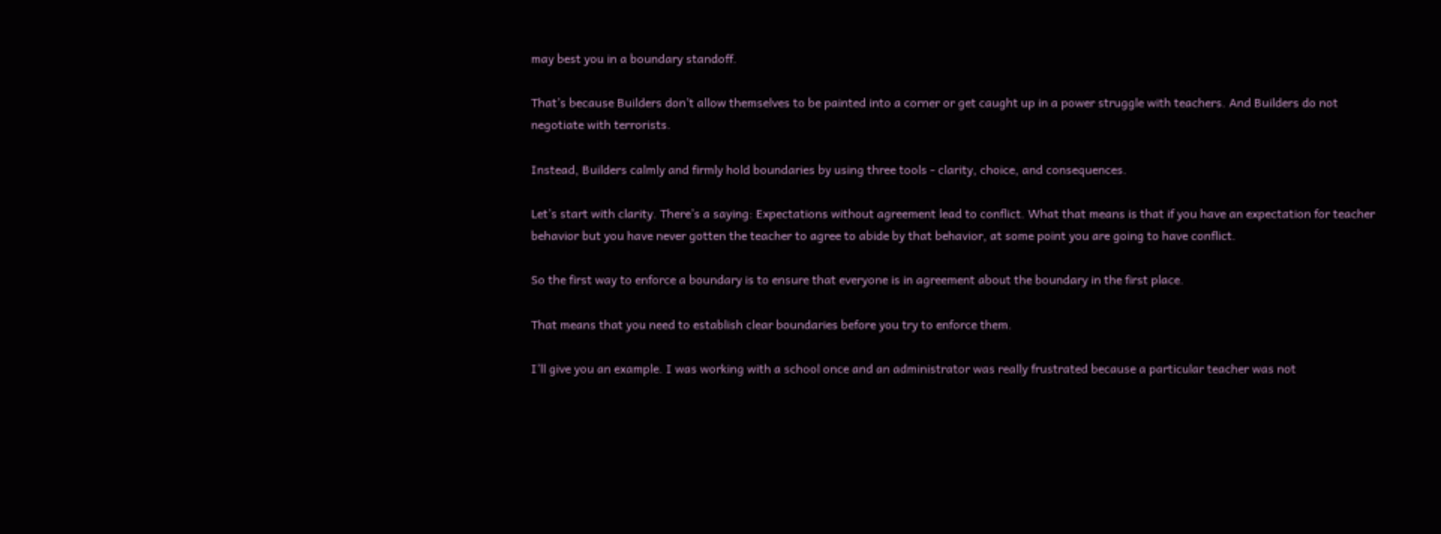may best you in a boundary standoff.

That’s because Builders don’t allow themselves to be painted into a corner or get caught up in a power struggle with teachers. And Builders do not negotiate with terrorists.

Instead, Builders calmly and firmly hold boundaries by using three tools - clarity, choice, and consequences.

Let’s start with clarity. There’s a saying: Expectations without agreement lead to conflict. What that means is that if you have an expectation for teacher behavior but you have never gotten the teacher to agree to abide by that behavior, at some point you are going to have conflict.

So the first way to enforce a boundary is to ensure that everyone is in agreement about the boundary in the first place.

That means that you need to establish clear boundaries before you try to enforce them.

I’ll give you an example. I was working with a school once and an administrator was really frustrated because a particular teacher was not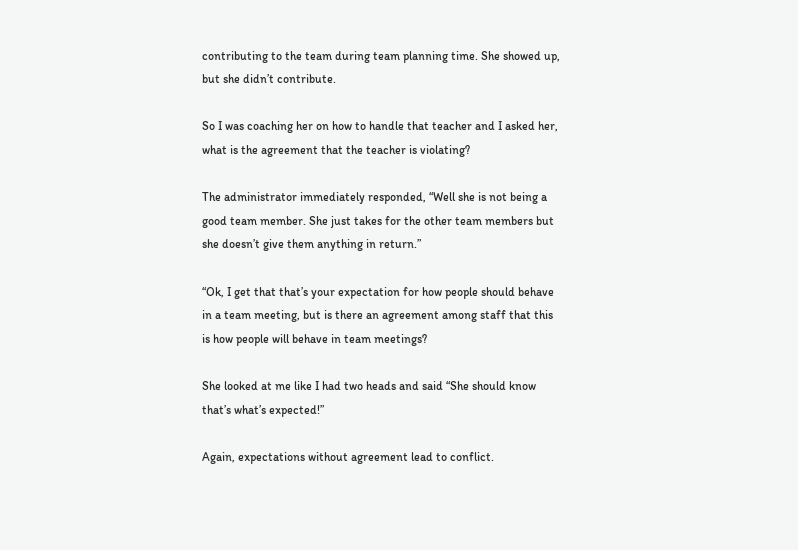contributing to the team during team planning time. She showed up, but she didn’t contribute.

So I was coaching her on how to handle that teacher and I asked her, what is the agreement that the teacher is violating?

The administrator immediately responded, “Well she is not being a good team member. She just takes for the other team members but she doesn’t give them anything in return.”

“Ok, I get that that’s your expectation for how people should behave in a team meeting, but is there an agreement among staff that this is how people will behave in team meetings?

She looked at me like I had two heads and said “She should know that’s what’s expected!”

Again, expectations without agreement lead to conflict.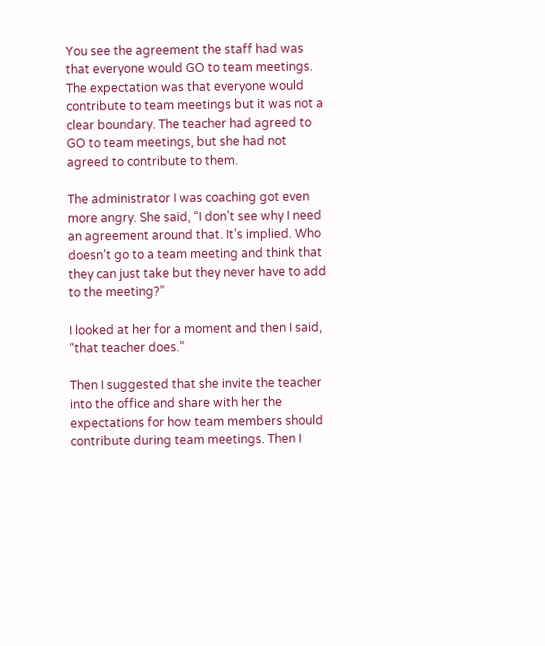You see the agreement the staff had was that everyone would GO to team meetings. The expectation was that everyone would contribute to team meetings but it was not a clear boundary. The teacher had agreed to GO to team meetings, but she had not agreed to contribute to them.

The administrator I was coaching got even more angry. She said, “I don’t see why I need an agreement around that. It’s implied. Who doesn’t go to a team meeting and think that they can just take but they never have to add to the meeting?”

I looked at her for a moment and then I said, “that teacher does.”

Then I suggested that she invite the teacher into the office and share with her the expectations for how team members should contribute during team meetings. Then I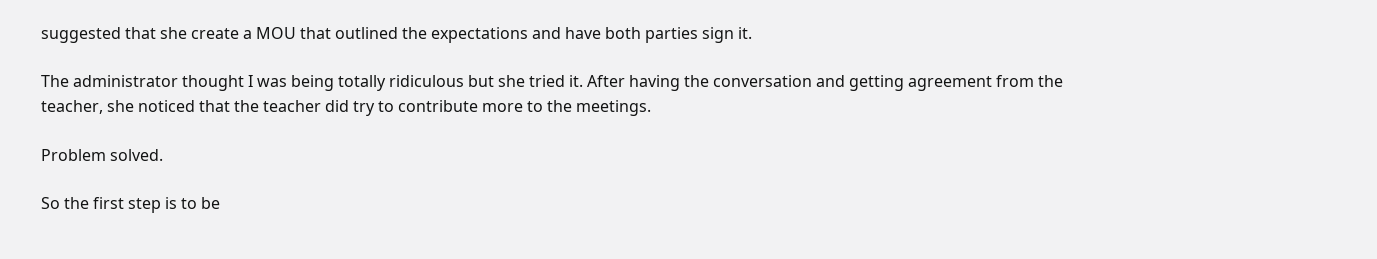suggested that she create a MOU that outlined the expectations and have both parties sign it.

The administrator thought I was being totally ridiculous but she tried it. After having the conversation and getting agreement from the teacher, she noticed that the teacher did try to contribute more to the meetings.

Problem solved.

So the first step is to be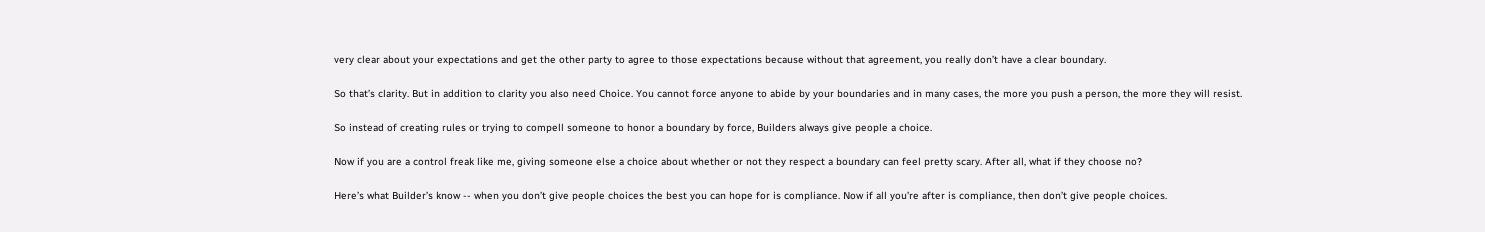very clear about your expectations and get the other party to agree to those expectations because without that agreement, you really don’t have a clear boundary.

So that’s clarity. But in addition to clarity you also need Choice. You cannot force anyone to abide by your boundaries and in many cases, the more you push a person, the more they will resist.

So instead of creating rules or trying to compell someone to honor a boundary by force, Builders always give people a choice.

Now if you are a control freak like me, giving someone else a choice about whether or not they respect a boundary can feel pretty scary. After all, what if they choose no?

Here’s what Builder’s know -- when you don’t give people choices the best you can hope for is compliance. Now if all you’re after is compliance, then don’t give people choices.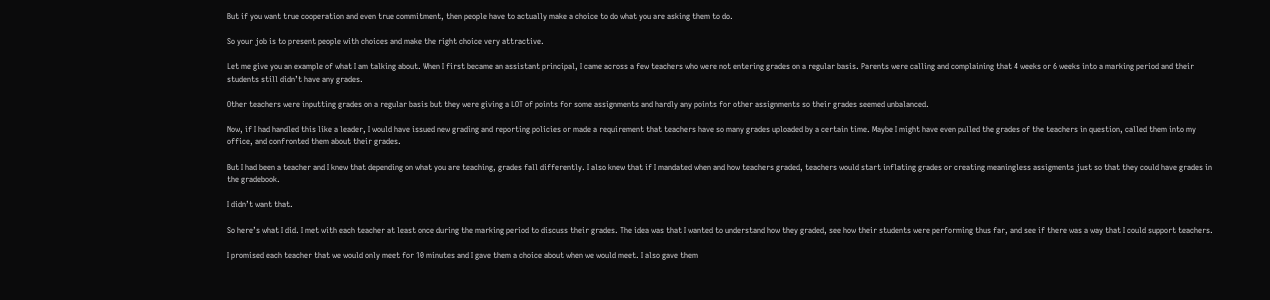But if you want true cooperation and even true commitment, then people have to actually make a choice to do what you are asking them to do.

So your job is to present people with choices and make the right choice very attractive.

Let me give you an example of what I am talking about. When I first became an assistant principal, I came across a few teachers who were not entering grades on a regular basis. Parents were calling and complaining that 4 weeks or 6 weeks into a marking period and their students still didn’t have any grades.

Other teachers were inputting grades on a regular basis but they were giving a LOT of points for some assignments and hardly any points for other assignments so their grades seemed unbalanced.

Now, if I had handled this like a leader, I would have issued new grading and reporting policies or made a requirement that teachers have so many grades uploaded by a certain time. Maybe I might have even pulled the grades of the teachers in question, called them into my office, and confronted them about their grades.

But I had been a teacher and I knew that depending on what you are teaching, grades fall differently. I also knew that if I mandated when and how teachers graded, teachers would start inflating grades or creating meaningless assigments just so that they could have grades in the gradebook.

I didn’t want that.

So here’s what I did. I met with each teacher at least once during the marking period to discuss their grades. The idea was that I wanted to understand how they graded, see how their students were performing thus far, and see if there was a way that I could support teachers.

I promised each teacher that we would only meet for 10 minutes and I gave them a choice about when we would meet. I also gave them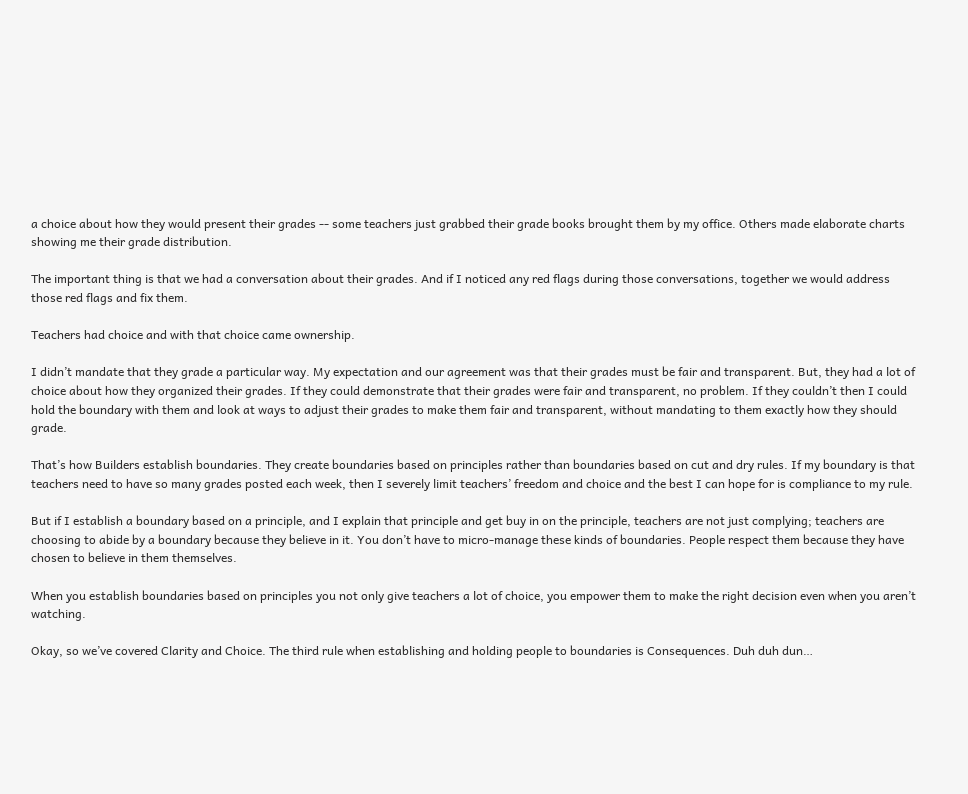a choice about how they would present their grades -- some teachers just grabbed their grade books brought them by my office. Others made elaborate charts showing me their grade distribution.

The important thing is that we had a conversation about their grades. And if I noticed any red flags during those conversations, together we would address those red flags and fix them.

Teachers had choice and with that choice came ownership.

I didn’t mandate that they grade a particular way. My expectation and our agreement was that their grades must be fair and transparent. But, they had a lot of choice about how they organized their grades. If they could demonstrate that their grades were fair and transparent, no problem. If they couldn’t then I could hold the boundary with them and look at ways to adjust their grades to make them fair and transparent, without mandating to them exactly how they should grade.

That’s how Builders establish boundaries. They create boundaries based on principles rather than boundaries based on cut and dry rules. If my boundary is that teachers need to have so many grades posted each week, then I severely limit teachers’ freedom and choice and the best I can hope for is compliance to my rule.

But if I establish a boundary based on a principle, and I explain that principle and get buy in on the principle, teachers are not just complying; teachers are choosing to abide by a boundary because they believe in it. You don’t have to micro-manage these kinds of boundaries. People respect them because they have chosen to believe in them themselves.

When you establish boundaries based on principles you not only give teachers a lot of choice, you empower them to make the right decision even when you aren’t watching.

Okay, so we’ve covered Clarity and Choice. The third rule when establishing and holding people to boundaries is Consequences. Duh duh dun…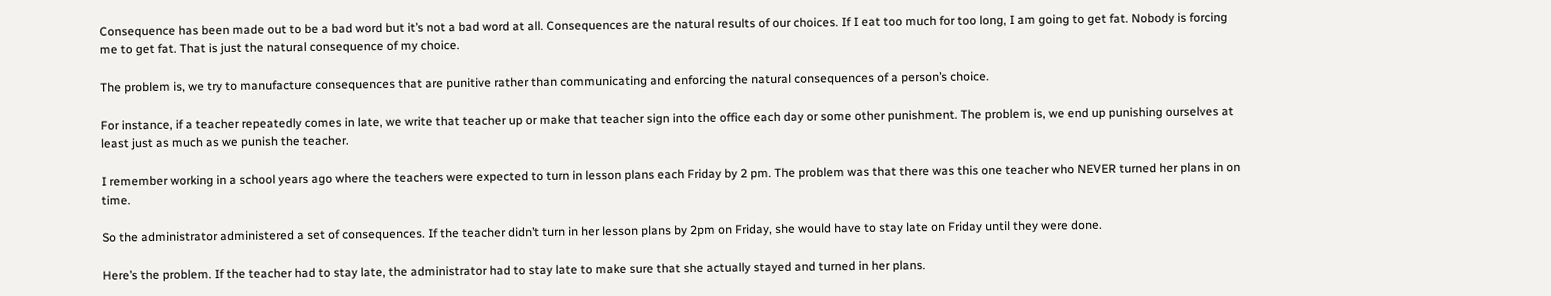Consequence has been made out to be a bad word but it’s not a bad word at all. Consequences are the natural results of our choices. If I eat too much for too long, I am going to get fat. Nobody is forcing me to get fat. That is just the natural consequence of my choice.

The problem is, we try to manufacture consequences that are punitive rather than communicating and enforcing the natural consequences of a person’s choice.

For instance, if a teacher repeatedly comes in late, we write that teacher up or make that teacher sign into the office each day or some other punishment. The problem is, we end up punishing ourselves at least just as much as we punish the teacher.

I remember working in a school years ago where the teachers were expected to turn in lesson plans each Friday by 2 pm. The problem was that there was this one teacher who NEVER turned her plans in on time.

So the administrator administered a set of consequences. If the teacher didn’t turn in her lesson plans by 2pm on Friday, she would have to stay late on Friday until they were done.

Here’s the problem. If the teacher had to stay late, the administrator had to stay late to make sure that she actually stayed and turned in her plans.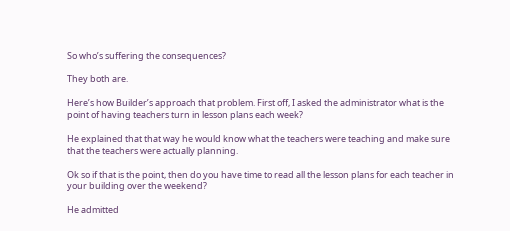So who’s suffering the consequences?

They both are.

Here’s how Builder’s approach that problem. First off, I asked the administrator what is the point of having teachers turn in lesson plans each week?

He explained that that way he would know what the teachers were teaching and make sure that the teachers were actually planning.

Ok so if that is the point, then do you have time to read all the lesson plans for each teacher in your building over the weekend?

He admitted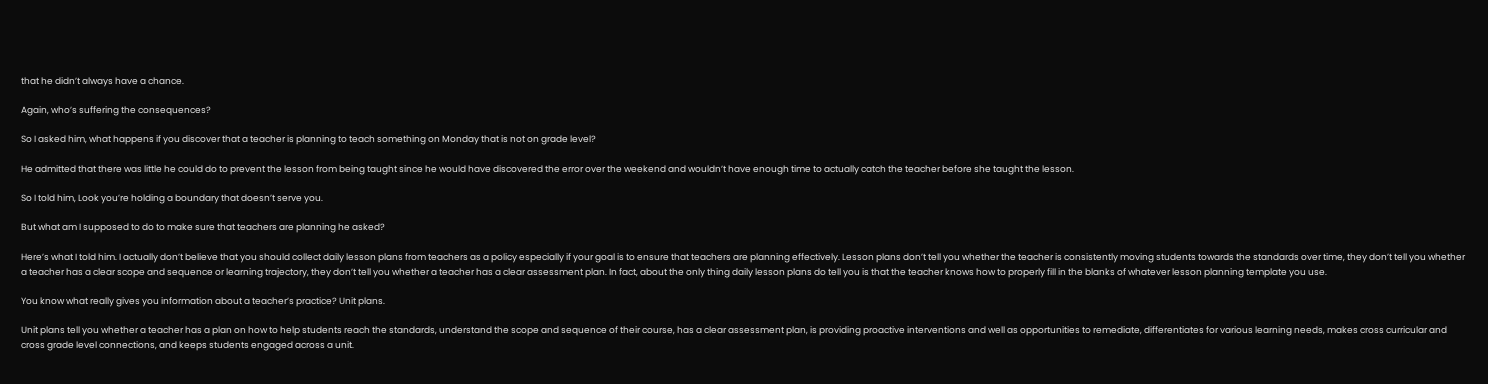that he didn’t always have a chance.

Again, who’s suffering the consequences?

So I asked him, what happens if you discover that a teacher is planning to teach something on Monday that is not on grade level?

He admitted that there was little he could do to prevent the lesson from being taught since he would have discovered the error over the weekend and wouldn’t have enough time to actually catch the teacher before she taught the lesson.

So I told him, Look you’re holding a boundary that doesn’t serve you.

But what am I supposed to do to make sure that teachers are planning he asked?

Here’s what I told him. I actually don’t believe that you should collect daily lesson plans from teachers as a policy especially if your goal is to ensure that teachers are planning effectively. Lesson plans don’t tell you whether the teacher is consistently moving students towards the standards over time, they don’t tell you whether a teacher has a clear scope and sequence or learning trajectory, they don’t tell you whether a teacher has a clear assessment plan. In fact, about the only thing daily lesson plans do tell you is that the teacher knows how to properly fill in the blanks of whatever lesson planning template you use.

You know what really gives you information about a teacher’s practice? Unit plans.

Unit plans tell you whether a teacher has a plan on how to help students reach the standards, understand the scope and sequence of their course, has a clear assessment plan, is providing proactive interventions and well as opportunities to remediate, differentiates for various learning needs, makes cross curricular and cross grade level connections, and keeps students engaged across a unit.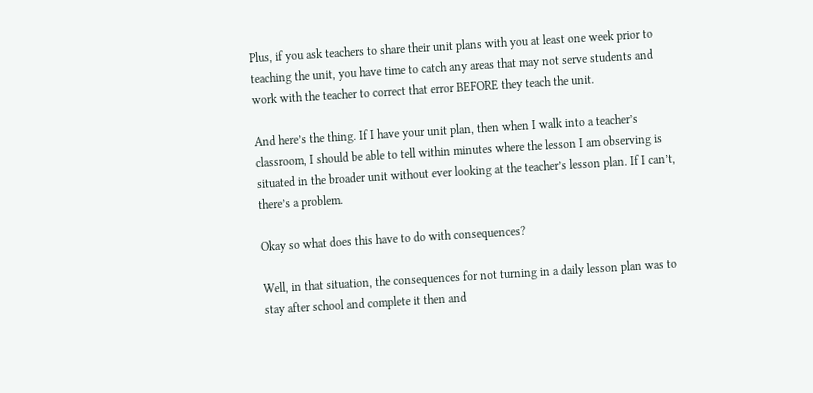Plus, if you ask teachers to share their unit plans with you at least one week prior to teaching the unit, you have time to catch any areas that may not serve students and work with the teacher to correct that error BEFORE they teach the unit.

And here’s the thing. If I have your unit plan, then when I walk into a teacher’s classroom, I should be able to tell within minutes where the lesson I am observing is situated in the broader unit without ever looking at the teacher’s lesson plan. If I can’t, there’s a problem.

Okay so what does this have to do with consequences?

Well, in that situation, the consequences for not turning in a daily lesson plan was to stay after school and complete it then and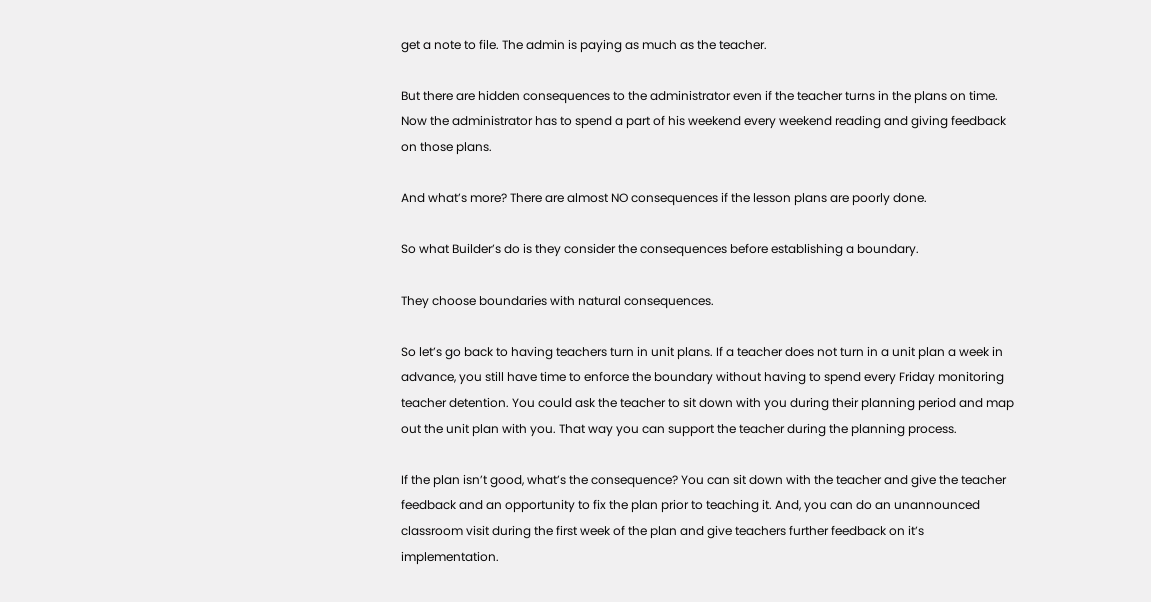get a note to file. The admin is paying as much as the teacher.

But there are hidden consequences to the administrator even if the teacher turns in the plans on time. Now the administrator has to spend a part of his weekend every weekend reading and giving feedback on those plans.

And what’s more? There are almost NO consequences if the lesson plans are poorly done.

So what Builder’s do is they consider the consequences before establishing a boundary.

They choose boundaries with natural consequences.

So let’s go back to having teachers turn in unit plans. If a teacher does not turn in a unit plan a week in advance, you still have time to enforce the boundary without having to spend every Friday monitoring teacher detention. You could ask the teacher to sit down with you during their planning period and map out the unit plan with you. That way you can support the teacher during the planning process.

If the plan isn’t good, what’s the consequence? You can sit down with the teacher and give the teacher feedback and an opportunity to fix the plan prior to teaching it. And, you can do an unannounced classroom visit during the first week of the plan and give teachers further feedback on it’s implementation.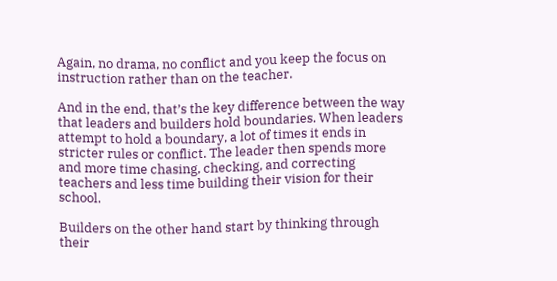Again, no drama, no conflict and you keep the focus on instruction rather than on the teacher.

And in the end, that’s the key difference between the way that leaders and builders hold boundaries. When leaders attempt to hold a boundary, a lot of times it ends in stricter rules or conflict. The leader then spends more and more time chasing, checking, and correcting teachers and less time building their vision for their school.

Builders on the other hand start by thinking through their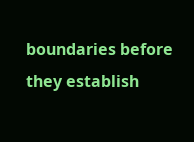boundaries before they establish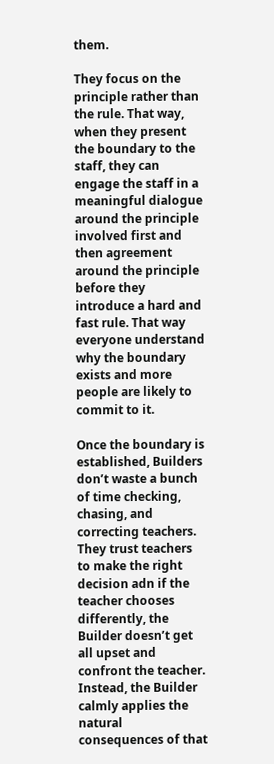them.

They focus on the principle rather than the rule. That way, when they present the boundary to the staff, they can engage the staff in a meaningful dialogue around the principle involved first and then agreement around the principle before they introduce a hard and fast rule. That way everyone understand why the boundary exists and more people are likely to commit to it.

Once the boundary is established, Builders don’t waste a bunch of time checking, chasing, and correcting teachers. They trust teachers to make the right decision adn if the teacher chooses differently, the Builder doesn’t get all upset and confront the teacher. Instead, the Builder calmly applies the natural consequences of that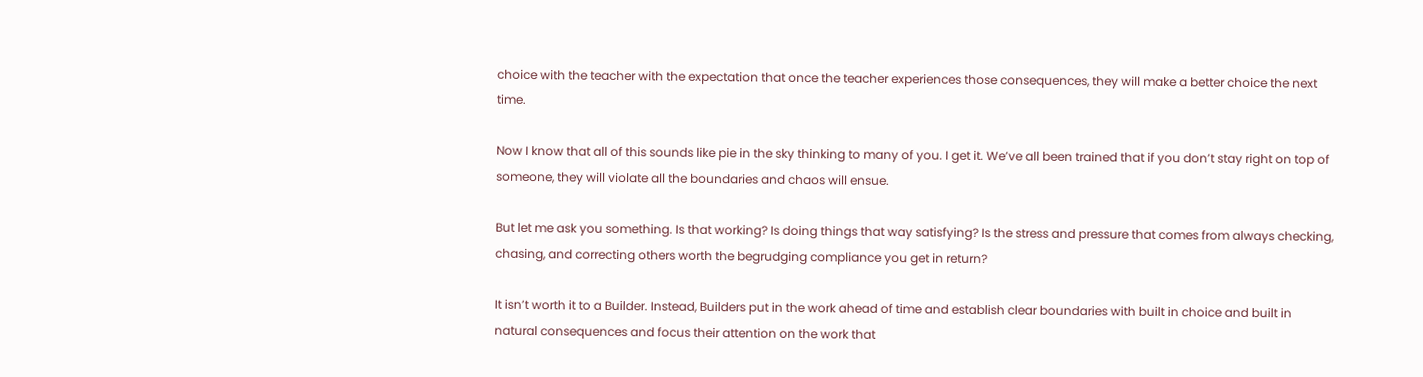choice with the teacher with the expectation that once the teacher experiences those consequences, they will make a better choice the next time.

Now I know that all of this sounds like pie in the sky thinking to many of you. I get it. We’ve all been trained that if you don’t stay right on top of someone, they will violate all the boundaries and chaos will ensue.

But let me ask you something. Is that working? Is doing things that way satisfying? Is the stress and pressure that comes from always checking, chasing, and correcting others worth the begrudging compliance you get in return?

It isn’t worth it to a Builder. Instead, Builders put in the work ahead of time and establish clear boundaries with built in choice and built in natural consequences and focus their attention on the work that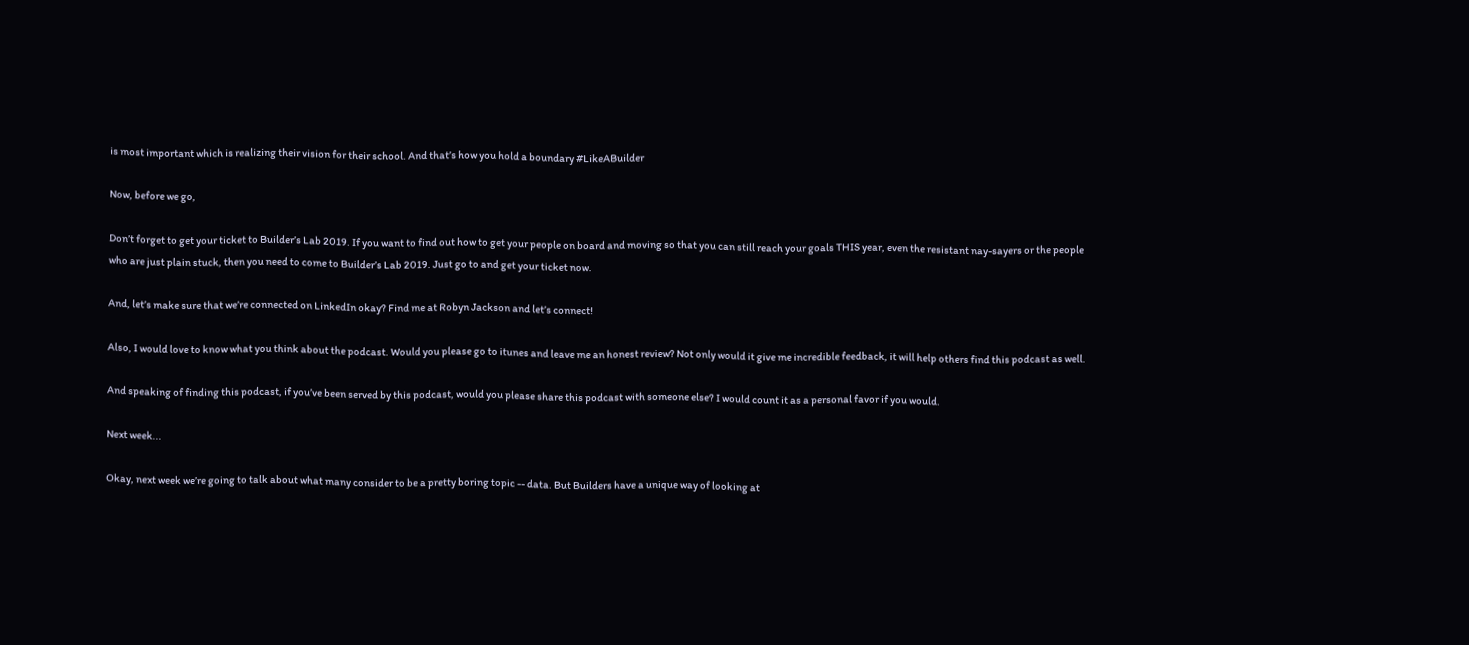is most important which is realizing their vision for their school. And that’s how you hold a boundary #LikeABuilder

Now, before we go,

Don’t forget to get your ticket to Builder’s Lab 2019. If you want to find out how to get your people on board and moving so that you can still reach your goals THIS year, even the resistant nay-sayers or the people who are just plain stuck, then you need to come to Builder’s Lab 2019. Just go to and get your ticket now.

And, let’s make sure that we’re connected on LinkedIn okay? Find me at Robyn Jackson and let’s connect!

Also, I would love to know what you think about the podcast. Would you please go to itunes and leave me an honest review? Not only would it give me incredible feedback, it will help others find this podcast as well.

And speaking of finding this podcast, if you’ve been served by this podcast, would you please share this podcast with someone else? I would count it as a personal favor if you would.

Next week...

Okay, next week we’re going to talk about what many consider to be a pretty boring topic -- data. But Builders have a unique way of looking at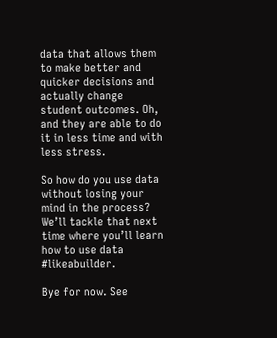data that allows them to make better and quicker decisions and actually change student outcomes. Oh, and they are able to do it in less time and with less stress.

So how do you use data without losing your mind in the process? We’ll tackle that next time where you’ll learn how to use data #likeabuilder.

Bye for now. See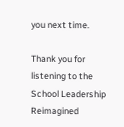you next time.

Thank you for listening to the School Leadership Reimagined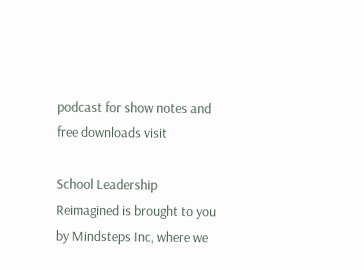podcast for show notes and free downloads visit

School Leadership Reimagined is brought to you by Mindsteps Inc, where we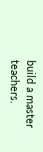build a master teachers.